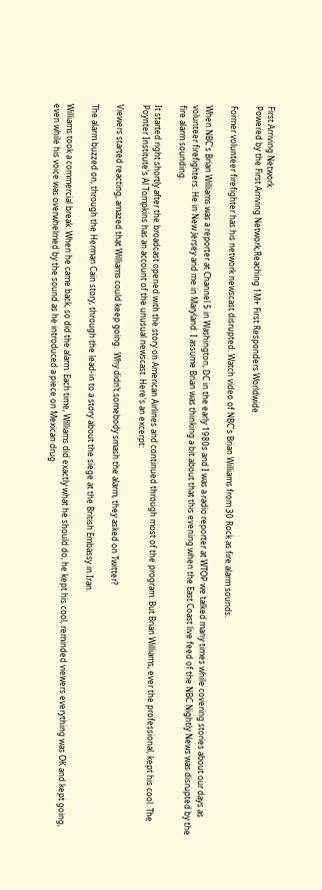First Arriving Network
Powered by the First Arriving Network,Reaching 1M+ First Responders Worldwide

Former volunteer firefighter has his network newscast disrupted. Watch video of NBC's Brian Williams from 30 Rock as fire alarm sounds.

When NBC's Brian Williams was a reporter at Channel 5 in Washington, DC in the early 1980s and I was a radio reporter at WTOP we talked many times while covering stories about our days as volunteer firefighters. He in New Jersey and me in Maryland. I assume Brian was thinking a bit about that this evening when the East Coast live feed of the NBC Nightly News was disrupted by the fire alarm sounding.

It started right shortly after the broadcast opened with the story on American Airlines and continued through most of the program. But Brian Williams, ever the professional, kept his cool. The Poynter Institute's Al Tompkins has an account of the unusual newscast. Here's an excerpt:

Viewers started reacting, amazed that Williams could keep going.  Why didn’t somebody smash the alarm, they asked on Twitter?

The alarm buzzed on, through the Herman Cain story, through the lead-in to a story about the siege at the British Embassy in Iran.

Williams took a commercial break. When he came back, so did the alarm. Each time, Williams did exactly what he should do, he kept his cool, reminded viewers everything was OK and kept going, even while his voice was overwhelmed by the sound as he introduced a piece on Mexican drug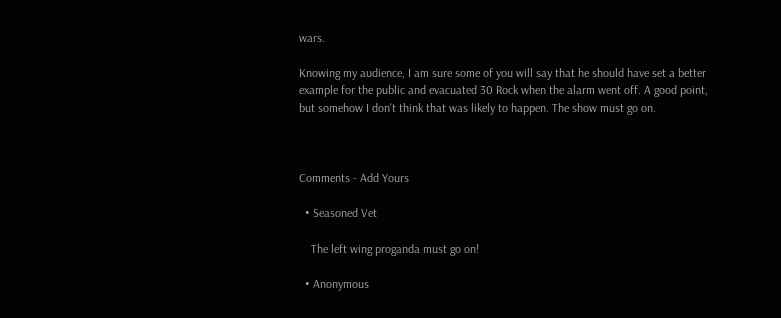wars.

Knowing my audience, I am sure some of you will say that he should have set a better example for the public and evacuated 30 Rock when the alarm went off. A good point, but somehow I don't think that was likely to happen. The show must go on.



Comments - Add Yours

  • Seasoned Vet

    The left wing proganda must go on!

  • Anonymous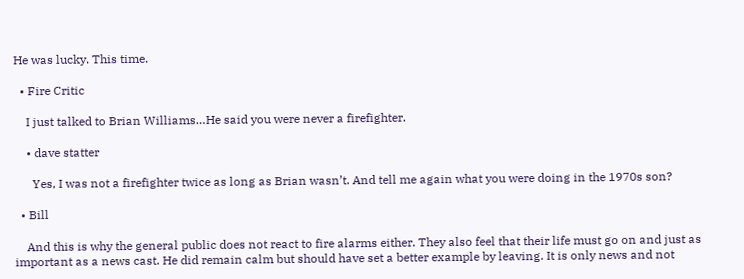He was lucky. This time.

  • Fire Critic

    I just talked to Brian Williams…He said you were never a firefighter.

    • dave statter

      Yes, I was not a firefighter twice as long as Brian wasn’t. And tell me again what you were doing in the 1970s son?

  • Bill

    And this is why the general public does not react to fire alarms either. They also feel that their life must go on and just as important as a news cast. He did remain calm but should have set a better example by leaving. It is only news and not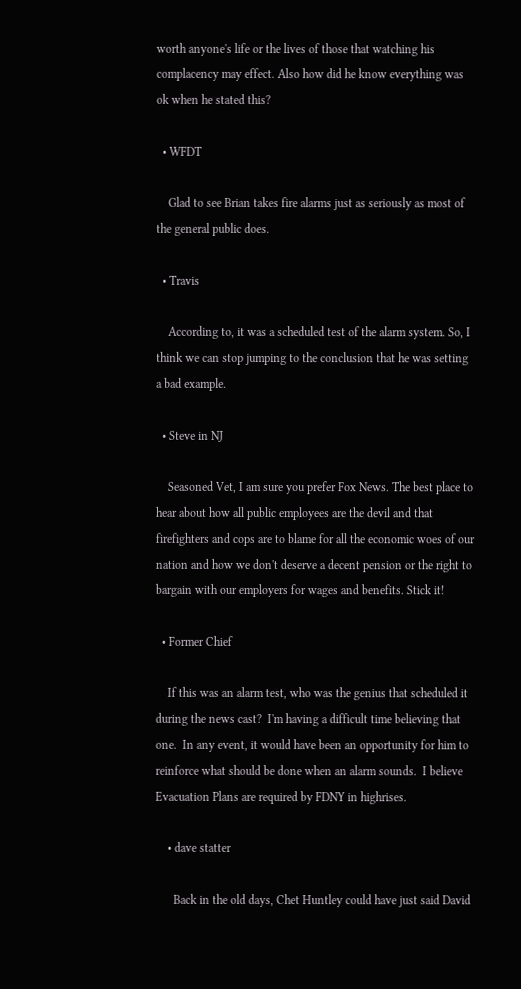worth anyone's life or the lives of those that watching his complacency may effect. Also how did he know everything was ok when he stated this?

  • WFDT

    Glad to see Brian takes fire alarms just as seriously as most of the general public does.

  • Travis

    According to, it was a scheduled test of the alarm system. So, I think we can stop jumping to the conclusion that he was setting a bad example.

  • Steve in NJ

    Seasoned Vet, I am sure you prefer Fox News. The best place to hear about how all public employees are the devil and that firefighters and cops are to blame for all the economic woes of our nation and how we don't deserve a decent pension or the right to bargain with our employers for wages and benefits. Stick it!

  • Former Chief

    If this was an alarm test, who was the genius that scheduled it during the news cast?  I'm having a difficult time believing that one.  In any event, it would have been an opportunity for him to reinforce what should be done when an alarm sounds.  I believe Evacuation Plans are required by FDNY in highrises.

    • dave statter

      Back in the old days, Chet Huntley could have just said David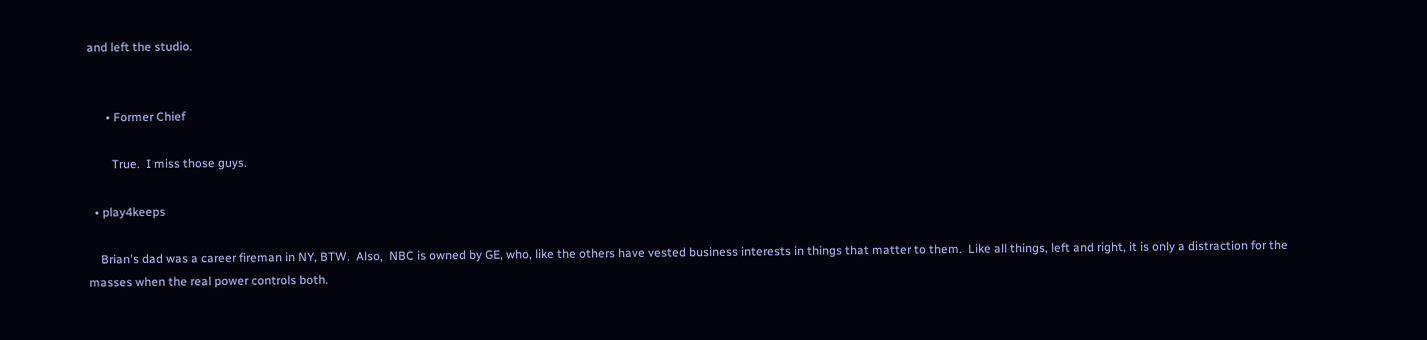and left the studio.


      • Former Chief

        True.  I miss those guys.

  • play4keeps

    Brian's dad was a career fireman in NY, BTW.  Also,  NBC is owned by GE, who, like the others have vested business interests in things that matter to them.  Like all things, left and right, it is only a distraction for the masses when the real power controls both.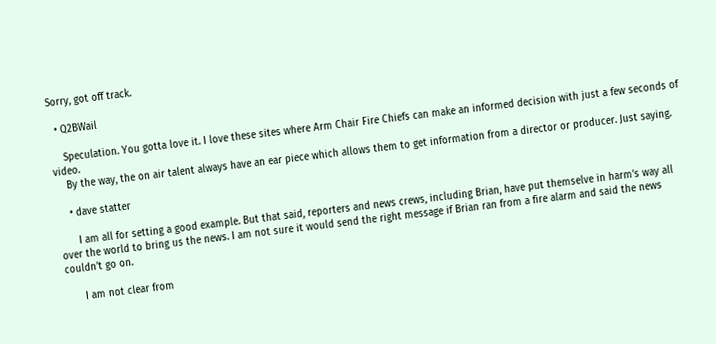Sorry, got off track.

  • Q2BWail

    Speculation. You gotta love it. I love these sites where Arm Chair Fire Chiefs can make an informed decision with just a few seconds of video.
    By the way, the on air talent always have an ear piece which allows them to get information from a director or producer. Just saying.

    • dave statter

      I am all for setting a good example. But that said, reporters and news crews, including Brian, have put themselve in harm’s way all over the world to bring us the news. I am not sure it would send the right message if Brian ran from a fire alarm and said the news couldn’t go on.

      I am not clear from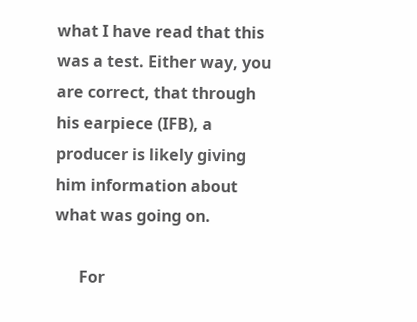what I have read that this was a test. Either way, you are correct, that through his earpiece (IFB), a producer is likely giving him information about what was going on.

      For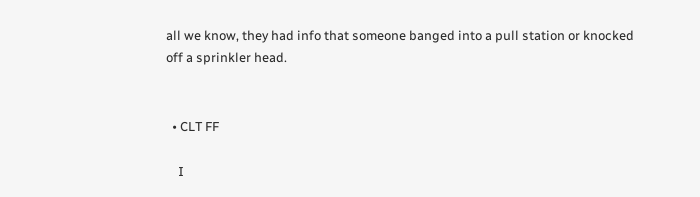all we know, they had info that someone banged into a pull station or knocked off a sprinkler head.


  • CLT FF

    I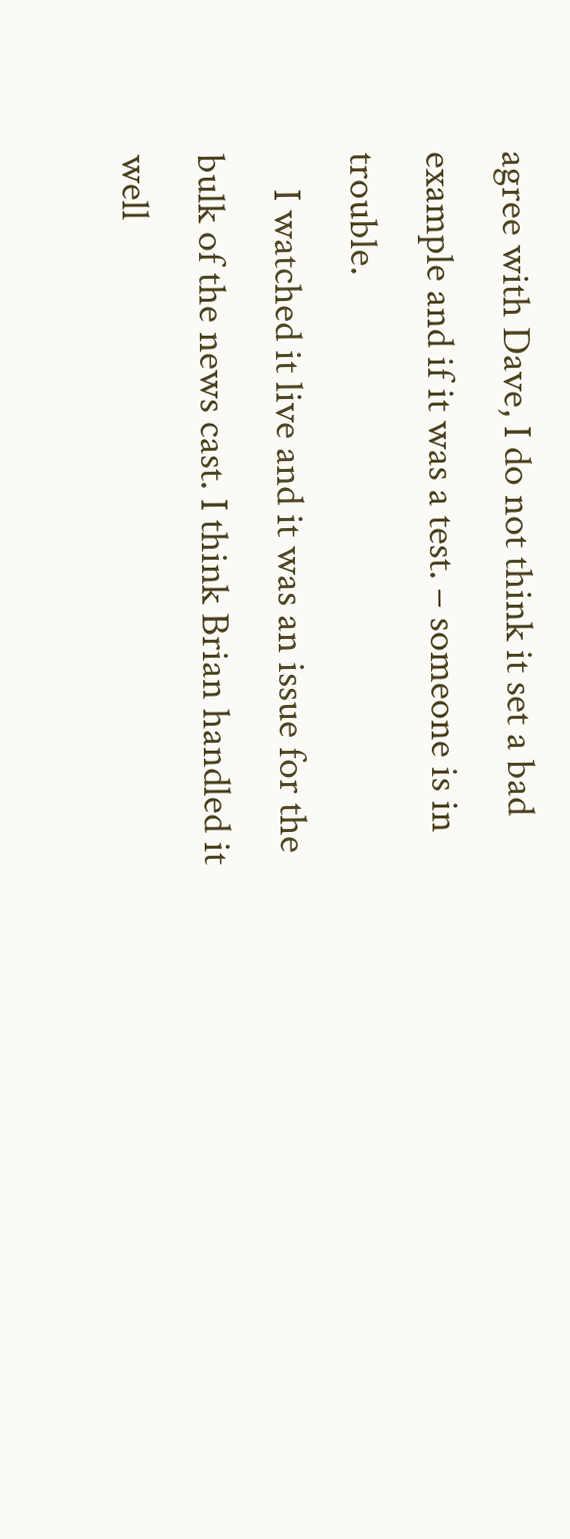agree with Dave, I do not think it set a bad example and if it was a test. – someone is in trouble.
    I watched it live and it was an issue for the bulk of the news cast. I think Brian handled it well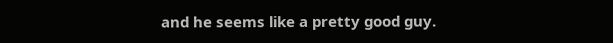and he seems like a pretty good guy.